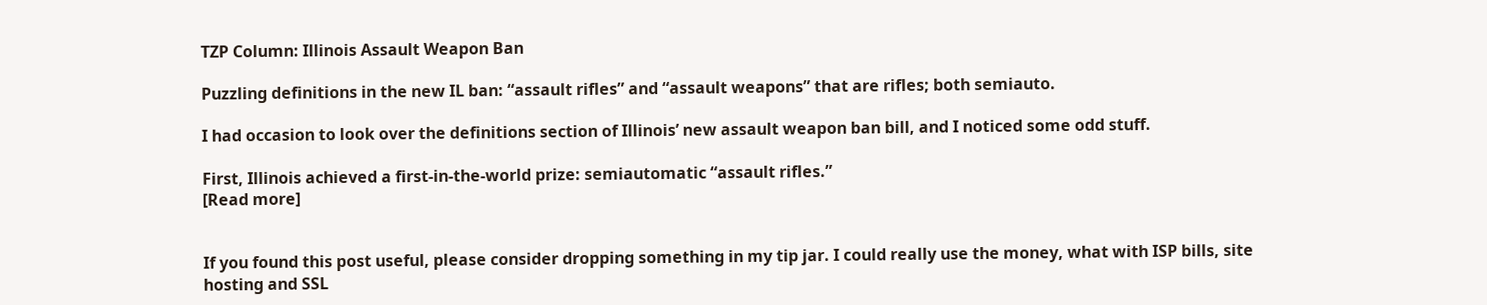TZP Column: Illinois Assault Weapon Ban

Puzzling definitions in the new IL ban: “assault rifles” and “assault weapons” that are rifles; both semiauto.

I had occasion to look over the definitions section of Illinois’ new assault weapon ban bill, and I noticed some odd stuff.

First, Illinois achieved a first-in-the-world prize: semiautomatic “assault rifles.”
[Read more]


If you found this post useful, please consider dropping something in my tip jar. I could really use the money, what with ISP bills, site hosting and SSL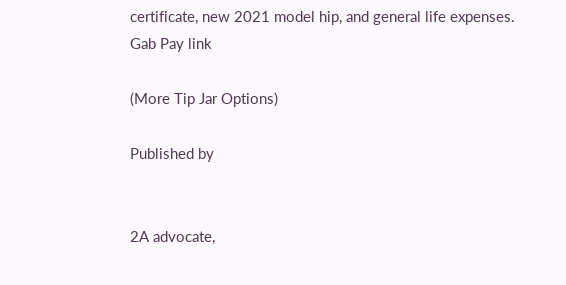certificate, new 2021 model hip, and general life expenses.
Gab Pay link

(More Tip Jar Options)

Published by


2A advocate,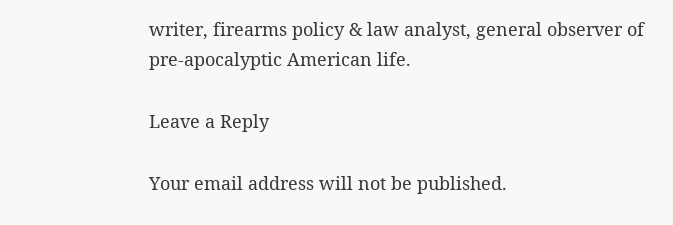writer, firearms policy & law analyst, general observer of pre-apocalyptic American life.

Leave a Reply

Your email address will not be published.